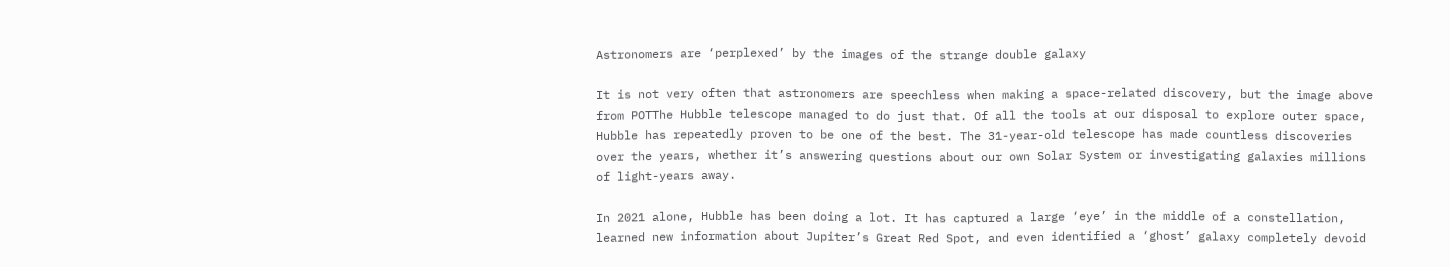Astronomers are ‘perplexed’ by the images of the strange double galaxy

It is not very often that astronomers are speechless when making a space-related discovery, but the image above from POTThe Hubble telescope managed to do just that. Of all the tools at our disposal to explore outer space, Hubble has repeatedly proven to be one of the best. The 31-year-old telescope has made countless discoveries over the years, whether it’s answering questions about our own Solar System or investigating galaxies millions of light-years away.

In 2021 alone, Hubble has been doing a lot. It has captured a large ‘eye’ in the middle of a constellation, learned new information about Jupiter’s Great Red Spot, and even identified a ‘ghost’ galaxy completely devoid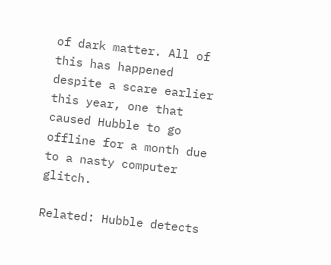of dark matter. All of this has happened despite a scare earlier this year, one that caused Hubble to go offline for a month due to a nasty computer glitch.

Related: Hubble detects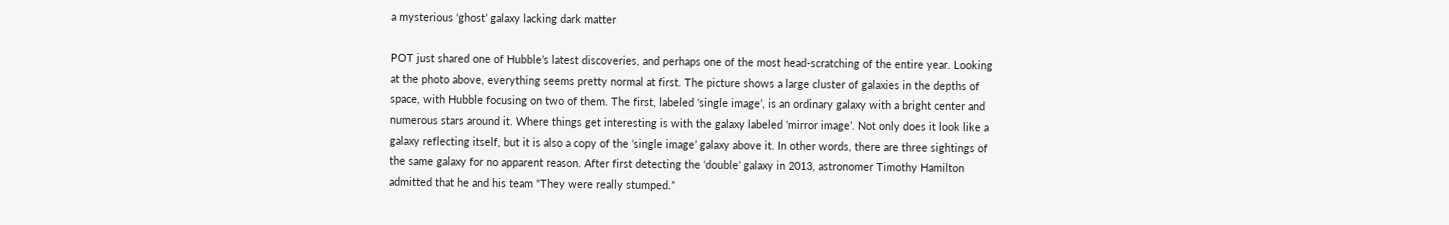a mysterious ‘ghost’ galaxy lacking dark matter

POT just shared one of Hubble’s latest discoveries, and perhaps one of the most head-scratching of the entire year. Looking at the photo above, everything seems pretty normal at first. The picture shows a large cluster of galaxies in the depths of space, with Hubble focusing on two of them. The first, labeled ‘single image’, is an ordinary galaxy with a bright center and numerous stars around it. Where things get interesting is with the galaxy labeled ‘mirror image’. Not only does it look like a galaxy reflecting itself, but it is also a copy of the ‘single image’ galaxy above it. In other words, there are three sightings of the same galaxy for no apparent reason. After first detecting the ‘double’ galaxy in 2013, astronomer Timothy Hamilton admitted that he and his team “They were really stumped.”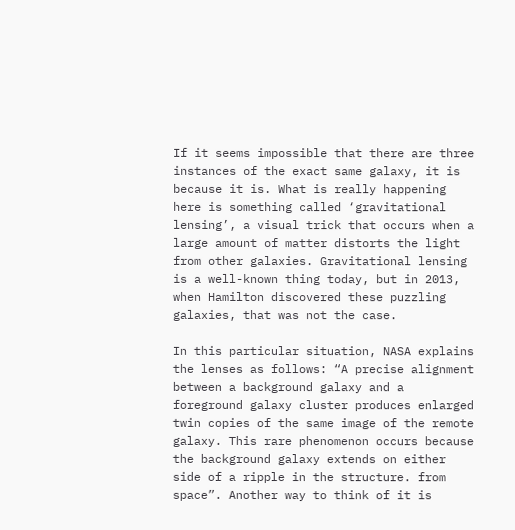If it seems impossible that there are three instances of the exact same galaxy, it is because it is. What is really happening here is something called ‘gravitational lensing’, a visual trick that occurs when a large amount of matter distorts the light from other galaxies. Gravitational lensing is a well-known thing today, but in 2013, when Hamilton discovered these puzzling galaxies, that was not the case.

In this particular situation, NASA explains the lenses as follows: “A precise alignment between a background galaxy and a foreground galaxy cluster produces enlarged twin copies of the same image of the remote galaxy. This rare phenomenon occurs because the background galaxy extends on either side of a ripple in the structure. from space”. Another way to think of it is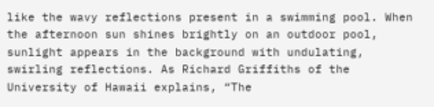like the wavy reflections present in a swimming pool. When the afternoon sun shines brightly on an outdoor pool, sunlight appears in the background with undulating, swirling reflections. As Richard Griffiths of the University of Hawaii explains, “The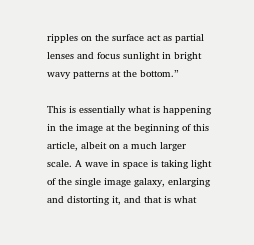ripples on the surface act as partial lenses and focus sunlight in bright wavy patterns at the bottom.”

This is essentially what is happening in the image at the beginning of this article, albeit on a much larger scale. A wave in space is taking light of the single image galaxy, enlarging and distorting it, and that is what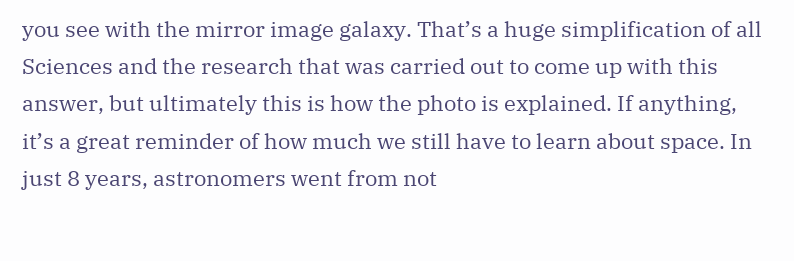you see with the mirror image galaxy. That’s a huge simplification of all Sciences and the research that was carried out to come up with this answer, but ultimately this is how the photo is explained. If anything, it’s a great reminder of how much we still have to learn about space. In just 8 years, astronomers went from not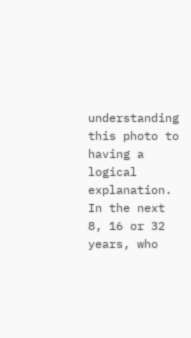understanding this photo to having a logical explanation. In the next 8, 16 or 32 years, who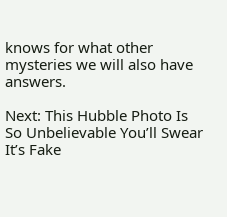knows for what other mysteries we will also have answers.

Next: This Hubble Photo Is So Unbelievable You’ll Swear It’s Fake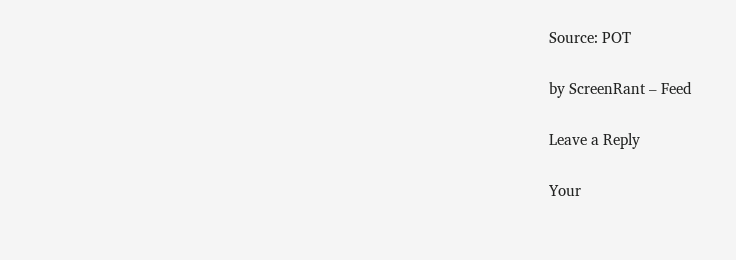Source: POT

by ScreenRant – Feed

Leave a Reply

Your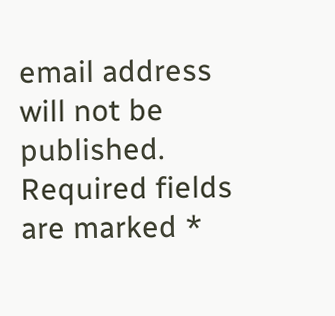email address will not be published. Required fields are marked *